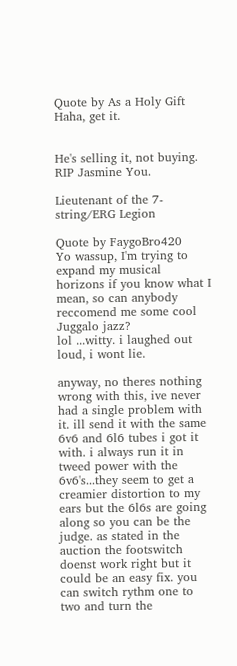Quote by As a Holy Gift
Haha, get it.


He's selling it, not buying.
RIP Jasmine You.

Lieutenant of the 7-string/ERG Legion

Quote by FaygoBro420
Yo wassup, I'm trying to expand my musical horizons if you know what I mean, so can anybody reccomend me some cool Juggalo jazz?
lol ...witty. i laughed out loud, i wont lie.

anyway, no theres nothing wrong with this, ive never had a single problem with it. ill send it with the same 6v6 and 6l6 tubes i got it with. i always run it in tweed power with the 6v6's...they seem to get a creamier distortion to my ears but the 6l6s are going along so you can be the judge. as stated in the auction the footswitch doenst work right but it could be an easy fix. you can switch rythm one to two and turn the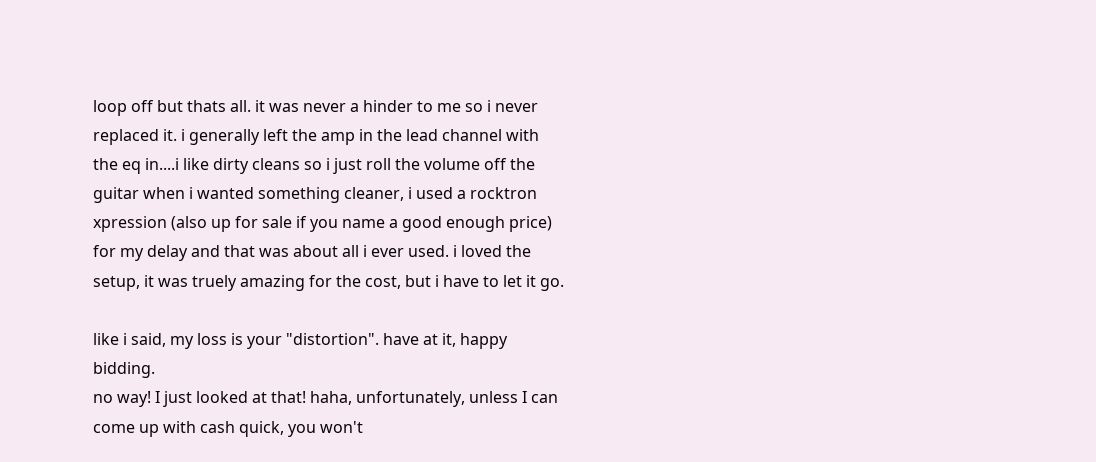loop off but thats all. it was never a hinder to me so i never replaced it. i generally left the amp in the lead channel with the eq in....i like dirty cleans so i just roll the volume off the guitar when i wanted something cleaner, i used a rocktron xpression (also up for sale if you name a good enough price) for my delay and that was about all i ever used. i loved the setup, it was truely amazing for the cost, but i have to let it go.

like i said, my loss is your "distortion". have at it, happy bidding.
no way! I just looked at that! haha, unfortunately, unless I can come up with cash quick, you won't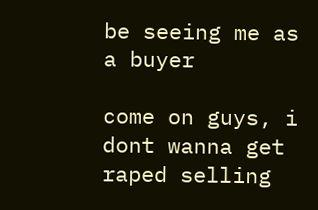be seeing me as a buyer

come on guys, i dont wanna get raped selling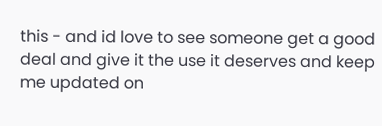this - and id love to see someone get a good deal and give it the use it deserves and keep me updated on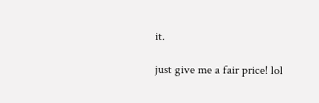it.

just give me a fair price! lol